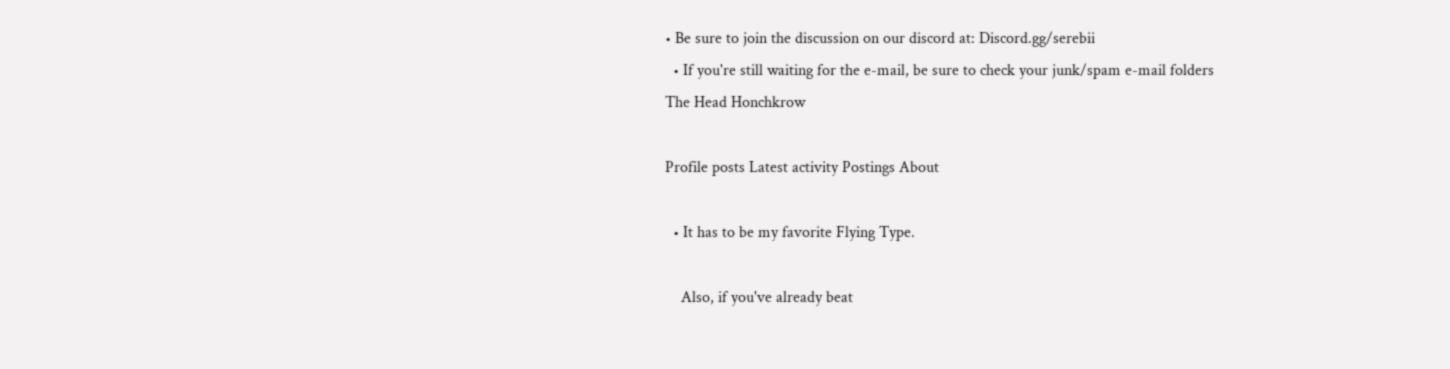• Be sure to join the discussion on our discord at: Discord.gg/serebii
  • If you're still waiting for the e-mail, be sure to check your junk/spam e-mail folders
The Head Honchkrow

Profile posts Latest activity Postings About

  • It has to be my favorite Flying Type.

    Also, if you've already beat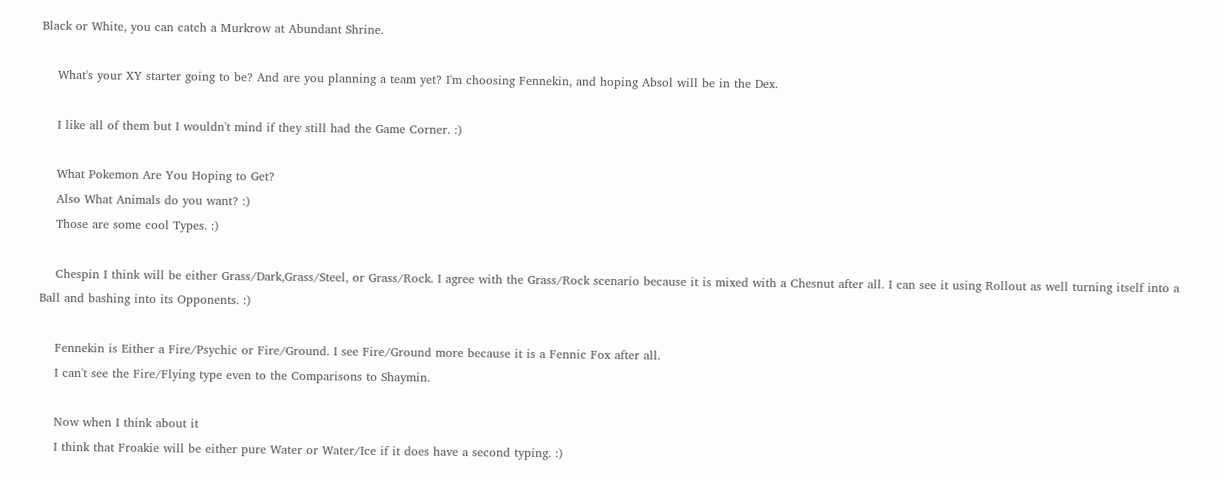Black or White, you can catch a Murkrow at Abundant Shrine.

    What's your XY starter going to be? And are you planning a team yet? I'm choosing Fennekin, and hoping Absol will be in the Dex.

    I like all of them but I wouldn't mind if they still had the Game Corner. :)

    What Pokemon Are You Hoping to Get?
    Also What Animals do you want? :)
    Those are some cool Types. :)

    Chespin I think will be either Grass/Dark,Grass/Steel, or Grass/Rock. I agree with the Grass/Rock scenario because it is mixed with a Chesnut after all. I can see it using Rollout as well turning itself into a Ball and bashing into its Opponents. :)

    Fennekin is Either a Fire/Psychic or Fire/Ground. I see Fire/Ground more because it is a Fennic Fox after all.
    I can't see the Fire/Flying type even to the Comparisons to Shaymin.

    Now when I think about it
    I think that Froakie will be either pure Water or Water/Ice if it does have a second typing. :)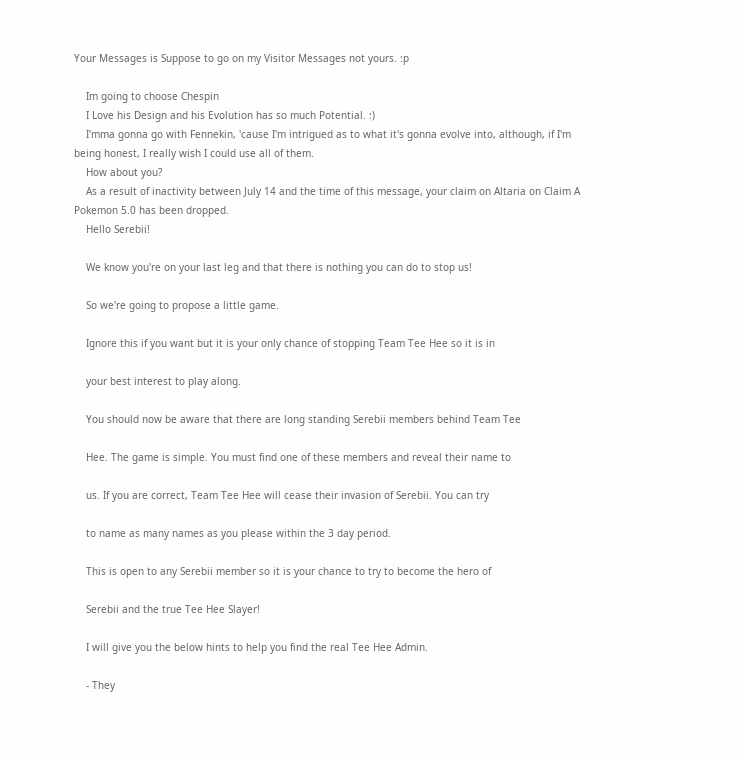Your Messages is Suppose to go on my Visitor Messages not yours. :p

    Im going to choose Chespin
    I Love his Design and his Evolution has so much Potential. :)
    I'mma gonna go with Fennekin, 'cause I'm intrigued as to what it's gonna evolve into, although, if I'm being honest, I really wish I could use all of them.
    How about you?
    As a result of inactivity between July 14 and the time of this message, your claim on Altaria on Claim A Pokemon 5.0 has been dropped.
    Hello Serebii!

    We know you're on your last leg and that there is nothing you can do to stop us!

    So we're going to propose a little game.

    Ignore this if you want but it is your only chance of stopping Team Tee Hee so it is in

    your best interest to play along.

    You should now be aware that there are long standing Serebii members behind Team Tee

    Hee. The game is simple. You must find one of these members and reveal their name to

    us. If you are correct, Team Tee Hee will cease their invasion of Serebii. You can try

    to name as many names as you please within the 3 day period.

    This is open to any Serebii member so it is your chance to try to become the hero of

    Serebii and the true Tee Hee Slayer!

    I will give you the below hints to help you find the real Tee Hee Admin.

    - They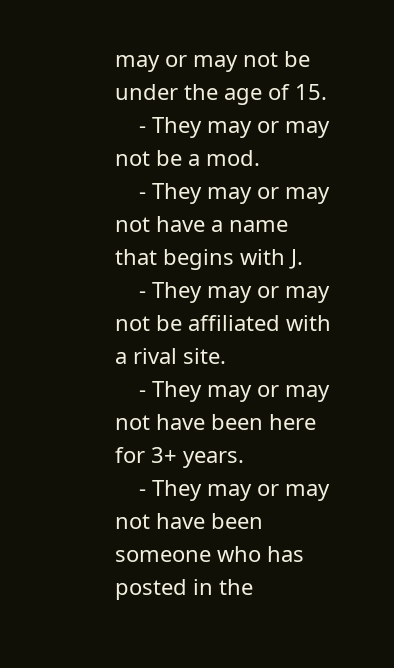may or may not be under the age of 15.
    - They may or may not be a mod.
    - They may or may not have a name that begins with J.
    - They may or may not be affiliated with a rival site.
    - They may or may not have been here for 3+ years.
    - They may or may not have been someone who has posted in the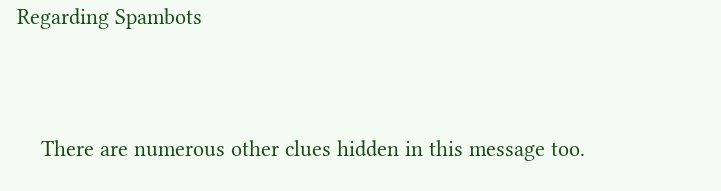Regarding Spambots


    There are numerous other clues hidden in this message too.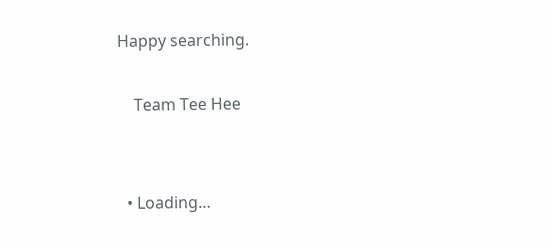Happy searching.

    Team Tee Hee


  • Loading…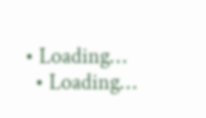• Loading…
  • Loading…